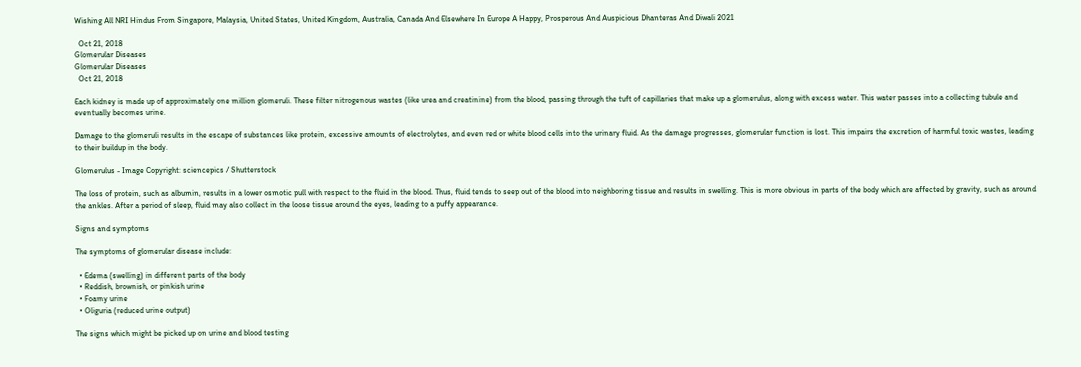Wishing All NRI Hindus From Singapore, Malaysia, United States, United Kingdom, Australia, Canada And Elsewhere In Europe A Happy, Prosperous And Auspicious Dhanteras And Diwali 2021

  Oct 21, 2018
Glomerular Diseases
Glomerular Diseases
  Oct 21, 2018

Each kidney is made up of approximately one million glomeruli. These filter nitrogenous wastes (like urea and creatinine) from the blood, passing through the tuft of capillaries that make up a glomerulus, along with excess water. This water passes into a collecting tubule and eventually becomes urine.

Damage to the glomeruli results in the escape of substances like protein, excessive amounts of electrolytes, and even red or white blood cells into the urinary fluid. As the damage progresses, glomerular function is lost. This impairs the excretion of harmful toxic wastes, leading to their buildup in the body.

Glomerulus - Image Copyright: sciencepics / Shutterstock

The loss of protein, such as albumin, results in a lower osmotic pull with respect to the fluid in the blood. Thus, fluid tends to seep out of the blood into neighboring tissue and results in swelling. This is more obvious in parts of the body which are affected by gravity, such as around the ankles. After a period of sleep, fluid may also collect in the loose tissue around the eyes, leading to a puffy appearance.

Signs and symptoms

The symptoms of glomerular disease include:

  • Edema (swelling) in different parts of the body
  • Reddish, brownish, or pinkish urine
  • Foamy urine
  • Oliguria (reduced urine output)

The signs which might be picked up on urine and blood testing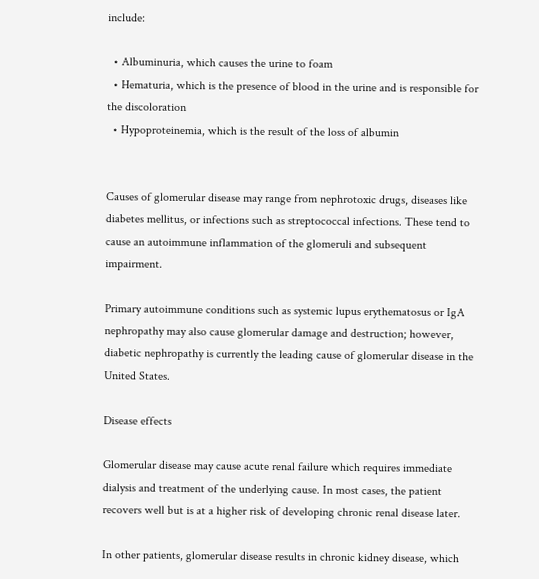include:

  • Albuminuria, which causes the urine to foam
  • Hematuria, which is the presence of blood in the urine and is responsible for the discoloration
  • Hypoproteinemia, which is the result of the loss of albumin


Causes of glomerular disease may range from nephrotoxic drugs, diseases like diabetes mellitus, or infections such as streptococcal infections. These tend to cause an autoimmune inflammation of the glomeruli and subsequent impairment.

Primary autoimmune conditions such as systemic lupus erythematosus or IgA nephropathy may also cause glomerular damage and destruction; however, diabetic nephropathy is currently the leading cause of glomerular disease in the United States.

Disease effects

Glomerular disease may cause acute renal failure which requires immediate dialysis and treatment of the underlying cause. In most cases, the patient recovers well but is at a higher risk of developing chronic renal disease later.

In other patients, glomerular disease results in chronic kidney disease, which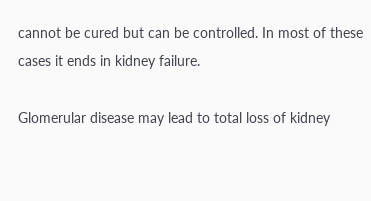cannot be cured but can be controlled. In most of these cases it ends in kidney failure.

Glomerular disease may lead to total loss of kidney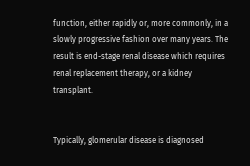function, either rapidly or, more commonly, in a slowly progressive fashion over many years. The result is end-stage renal disease which requires renal replacement therapy, or a kidney transplant.


Typically, glomerular disease is diagnosed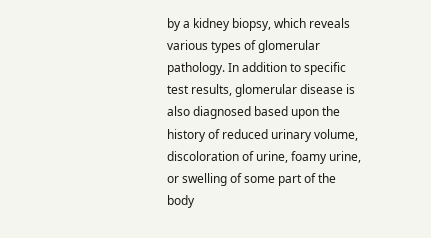by a kidney biopsy, which reveals various types of glomerular pathology. In addition to specific test results, glomerular disease is also diagnosed based upon the history of reduced urinary volume, discoloration of urine, foamy urine, or swelling of some part of the body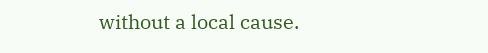without a local cause.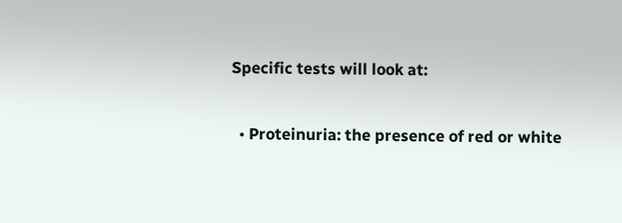Specific tests will look at:

  • Proteinuria: the presence of red or white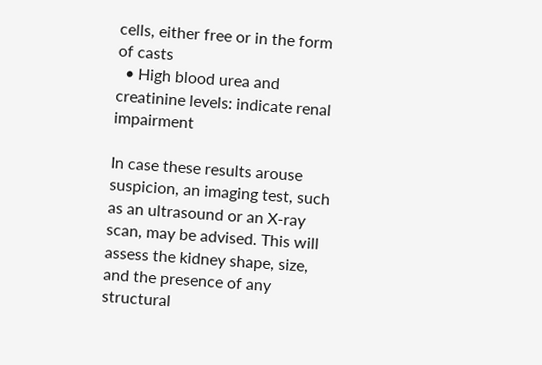cells, either free or in the form of casts
  • High blood urea and creatinine levels: indicate renal impairment

In case these results arouse suspicion, an imaging test, such as an ultrasound or an X-ray scan, may be advised. This will assess the kidney shape, size, and the presence of any structural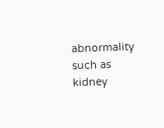abnormality such as kidney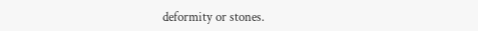deformity or stones.